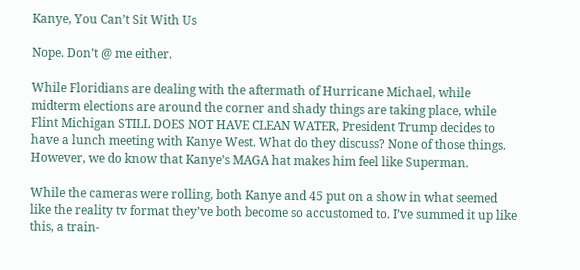Kanye, You Can’t Sit With Us

Nope. Don’t @ me either.

While Floridians are dealing with the aftermath of Hurricane Michael, while midterm elections are around the corner and shady things are taking place, while Flint Michigan STILL DOES NOT HAVE CLEAN WATER, President Trump decides to have a lunch meeting with Kanye West. What do they discuss? None of those things. However, we do know that Kanye’s MAGA hat makes him feel like Superman.

While the cameras were rolling, both Kanye and 45 put on a show in what seemed like the reality tv format they’ve both become so accustomed to. I’ve summed it up like this, a train-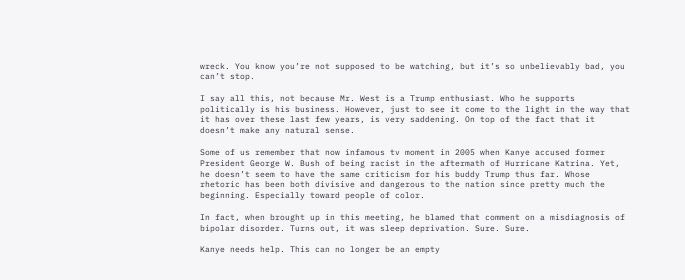wreck. You know you’re not supposed to be watching, but it’s so unbelievably bad, you can’t stop.

I say all this, not because Mr. West is a Trump enthusiast. Who he supports politically is his business. However, just to see it come to the light in the way that it has over these last few years, is very saddening. On top of the fact that it doesn’t make any natural sense.

Some of us remember that now infamous tv moment in 2005 when Kanye accused former President George W. Bush of being racist in the aftermath of Hurricane Katrina. Yet, he doesn’t seem to have the same criticism for his buddy Trump thus far. Whose rhetoric has been both divisive and dangerous to the nation since pretty much the beginning. Especially toward people of color.

In fact, when brought up in this meeting, he blamed that comment on a misdiagnosis of bipolar disorder. Turns out, it was sleep deprivation. Sure. Sure.

Kanye needs help. This can no longer be an empty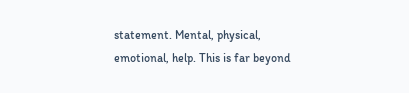statement. Mental, physical, emotional, help. This is far beyond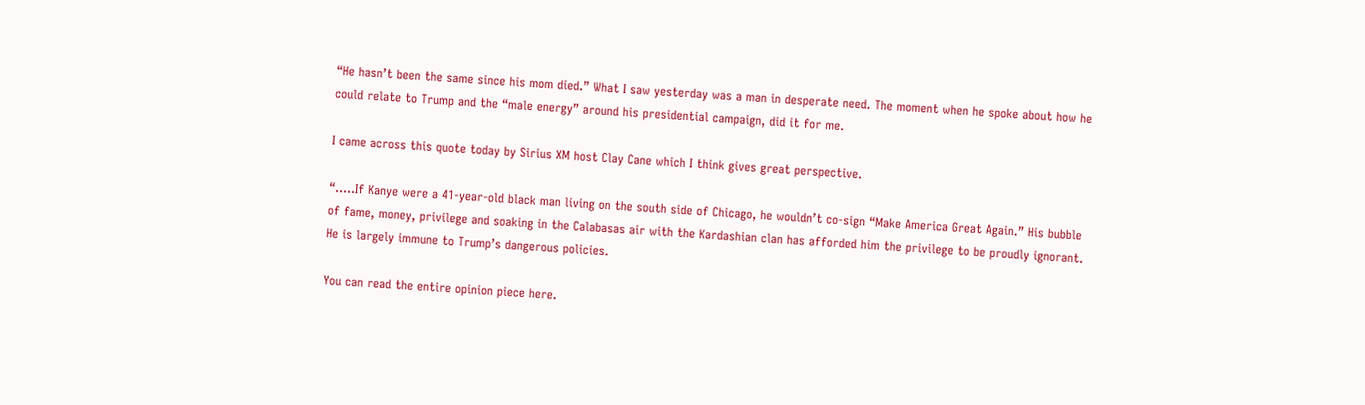“He hasn’t been the same since his mom died.” What I saw yesterday was a man in desperate need. The moment when he spoke about how he could relate to Trump and the “male energy” around his presidential campaign, did it for me.

I came across this quote today by Sirius XM host Clay Cane which I think gives great perspective.

“…..If Kanye were a 41-year-old black man living on the south side of Chicago, he wouldn’t co-sign “Make America Great Again.” His bubble of fame, money, privilege and soaking in the Calabasas air with the Kardashian clan has afforded him the privilege to be proudly ignorant. He is largely immune to Trump’s dangerous policies.

You can read the entire opinion piece here.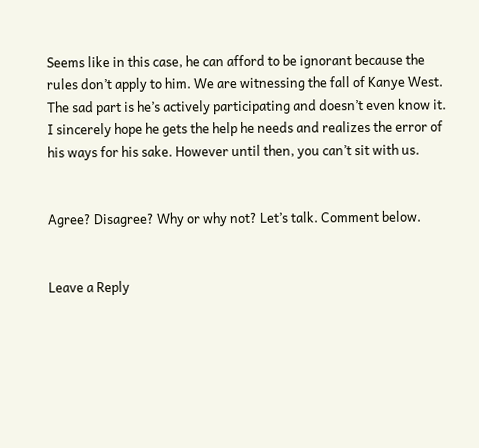Seems like in this case, he can afford to be ignorant because the rules don’t apply to him. We are witnessing the fall of Kanye West. The sad part is he’s actively participating and doesn’t even know it. I sincerely hope he gets the help he needs and realizes the error of his ways for his sake. However until then, you can’t sit with us.


Agree? Disagree? Why or why not? Let’s talk. Comment below.


Leave a Reply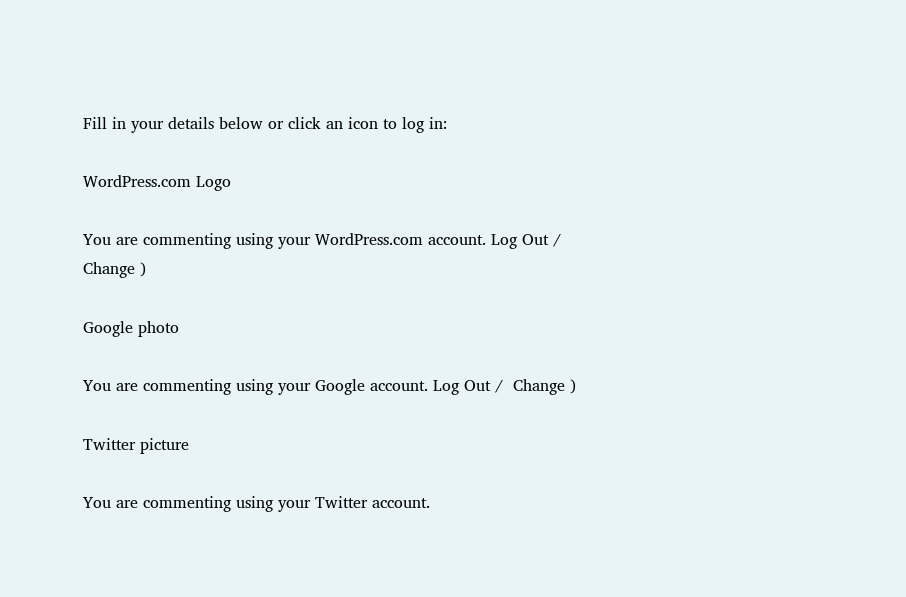Fill in your details below or click an icon to log in:

WordPress.com Logo

You are commenting using your WordPress.com account. Log Out /  Change )

Google photo

You are commenting using your Google account. Log Out /  Change )

Twitter picture

You are commenting using your Twitter account.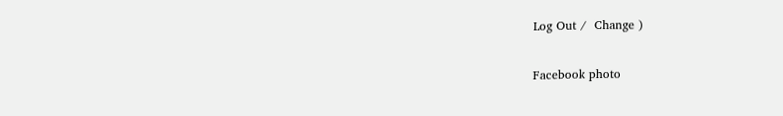Log Out /  Change )

Facebook photo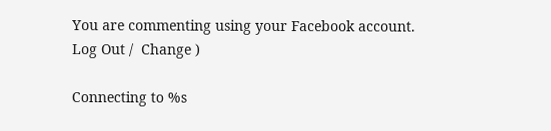You are commenting using your Facebook account. Log Out /  Change )

Connecting to %s